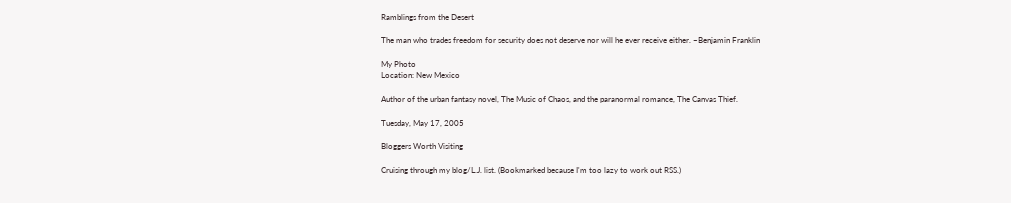Ramblings from the Desert

The man who trades freedom for security does not deserve nor will he ever receive either. ~Benjamin Franklin

My Photo
Location: New Mexico

Author of the urban fantasy novel, The Music of Chaos, and the paranormal romance, The Canvas Thief.

Tuesday, May 17, 2005

Bloggers Worth Visiting

Cruising through my blog/L.J. list. (Bookmarked because I'm too lazy to work out RSS.)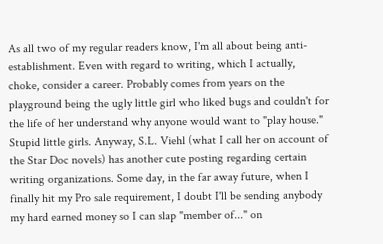As all two of my regular readers know, I'm all about being anti-establishment. Even with regard to writing, which I actually, choke, consider a career. Probably comes from years on the playground being the ugly little girl who liked bugs and couldn't for the life of her understand why anyone would want to "play house." Stupid little girls. Anyway, S.L. Viehl (what I call her on account of the Star Doc novels) has another cute posting regarding certain writing organizations. Some day, in the far away future, when I finally hit my Pro sale requirement, I doubt I'll be sending anybody my hard earned money so I can slap "member of..." on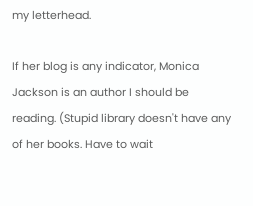my letterhead.

If her blog is any indicator, Monica Jackson is an author I should be reading. (Stupid library doesn't have any of her books. Have to wait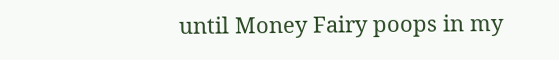until Money Fairy poops in my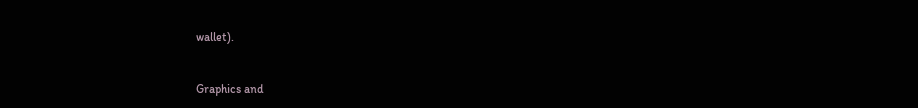wallet).


Graphics and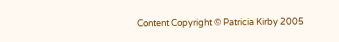Content Copyright © Patricia Kirby 2005